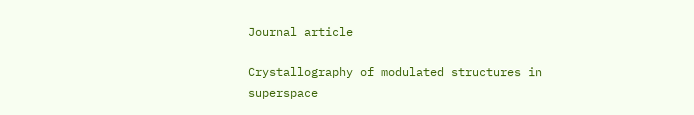Journal article

Crystallography of modulated structures in superspace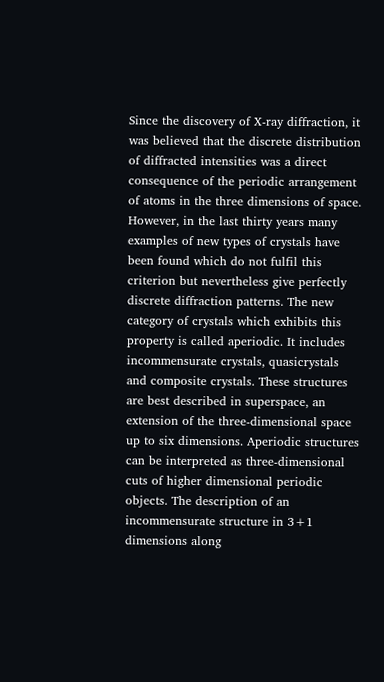Since the discovery of X-ray diffraction, it was believed that the discrete distribution of diffracted intensities was a direct consequence of the periodic arrangement of atoms in the three dimensions of space. However, in the last thirty years many examples of new types of crystals have been found which do not fulfil this criterion but nevertheless give perfectly discrete diffraction patterns. The new category of crystals which exhibits this property is called aperiodic. It includes incommensurate crystals, quasicrystals and composite crystals. These structures are best described in superspace, an extension of the three-dimensional space up to six dimensions. Aperiodic structures can be interpreted as three-dimensional cuts of higher dimensional periodic objects. The description of an incommensurate structure in 3+1 dimensions along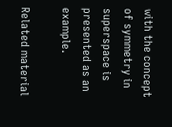with the concept of symmetry in superspace is presented as an example.

Related material